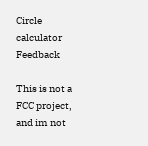Circle calculator Feedback

This is not a FCC project, and im not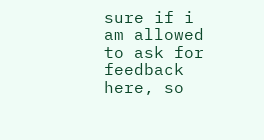sure if i am allowed to ask for feedback here, so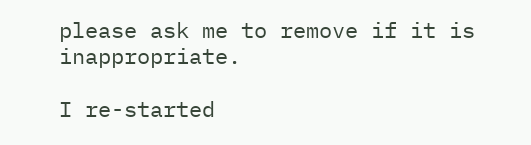please ask me to remove if it is inappropriate.

I re-started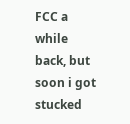FCC a while back, but soon i got stucked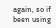again, so if been using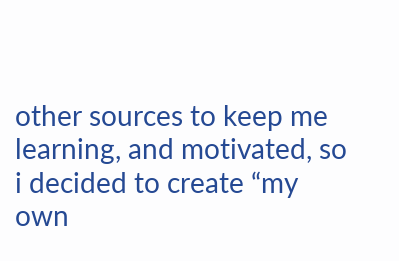other sources to keep me learning, and motivated, so i decided to create “my own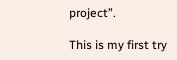project”.

This is my first try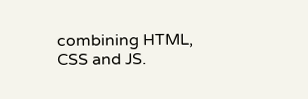combining HTML, CSS and JS.